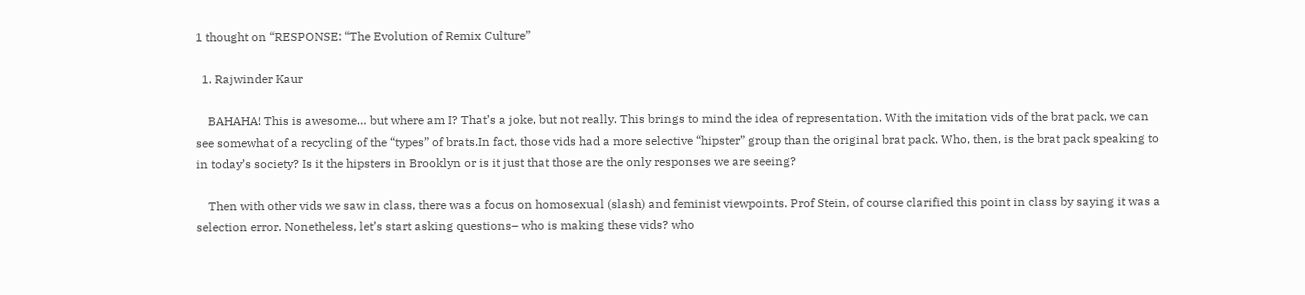1 thought on “RESPONSE: “The Evolution of Remix Culture”

  1. Rajwinder Kaur

    BAHAHA! This is awesome… but where am I? That’s a joke, but not really. This brings to mind the idea of representation. With the imitation vids of the brat pack, we can see somewhat of a recycling of the “types” of brats.In fact, those vids had a more selective “hipster” group than the original brat pack. Who, then, is the brat pack speaking to in today’s society? Is it the hipsters in Brooklyn or is it just that those are the only responses we are seeing?

    Then with other vids we saw in class, there was a focus on homosexual (slash) and feminist viewpoints. Prof Stein, of course clarified this point in class by saying it was a selection error. Nonetheless, let’s start asking questions– who is making these vids? who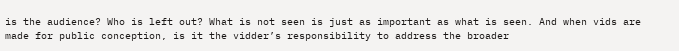is the audience? Who is left out? What is not seen is just as important as what is seen. And when vids are made for public conception, is it the vidder’s responsibility to address the broader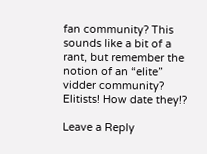fan community? This sounds like a bit of a rant, but remember the notion of an “elite” vidder community? Elitists! How date they!?

Leave a Reply